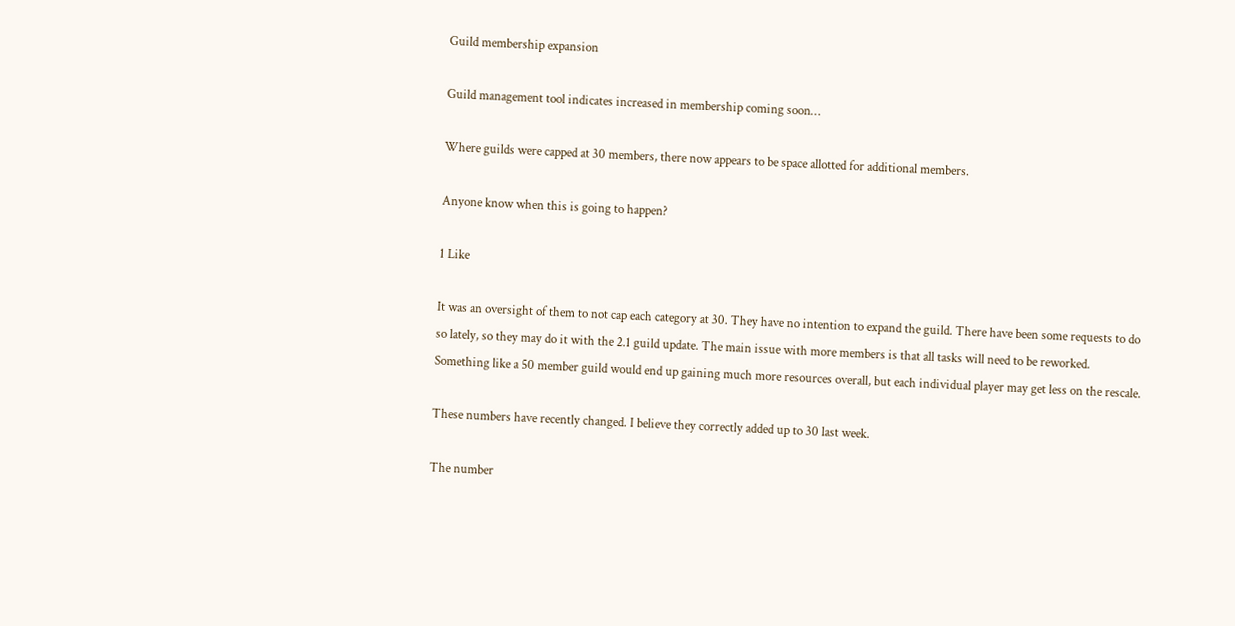Guild membership expansion

Guild management tool indicates increased in membership coming soon…

Where guilds were capped at 30 members, there now appears to be space allotted for additional members.

Anyone know when this is going to happen?

1 Like

It was an oversight of them to not cap each category at 30. They have no intention to expand the guild. There have been some requests to do so lately, so they may do it with the 2.1 guild update. The main issue with more members is that all tasks will need to be reworked. Something like a 50 member guild would end up gaining much more resources overall, but each individual player may get less on the rescale.

These numbers have recently changed. I believe they correctly added up to 30 last week.

The number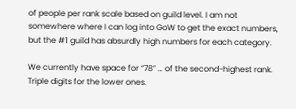of people per rank scale based on guild level. I am not somewhere where I can log into GoW to get the exact numbers, but the #1 guild has absurdly high numbers for each category.

We currently have space for “78” … of the second-highest rank. Triple digits for the lower ones.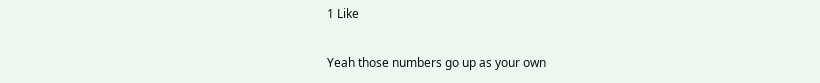1 Like

Yeah those numbers go up as your own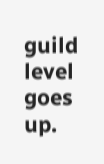guild level goes up.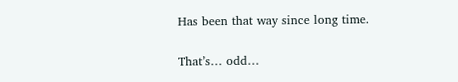Has been that way since long time.

That’s… odd…